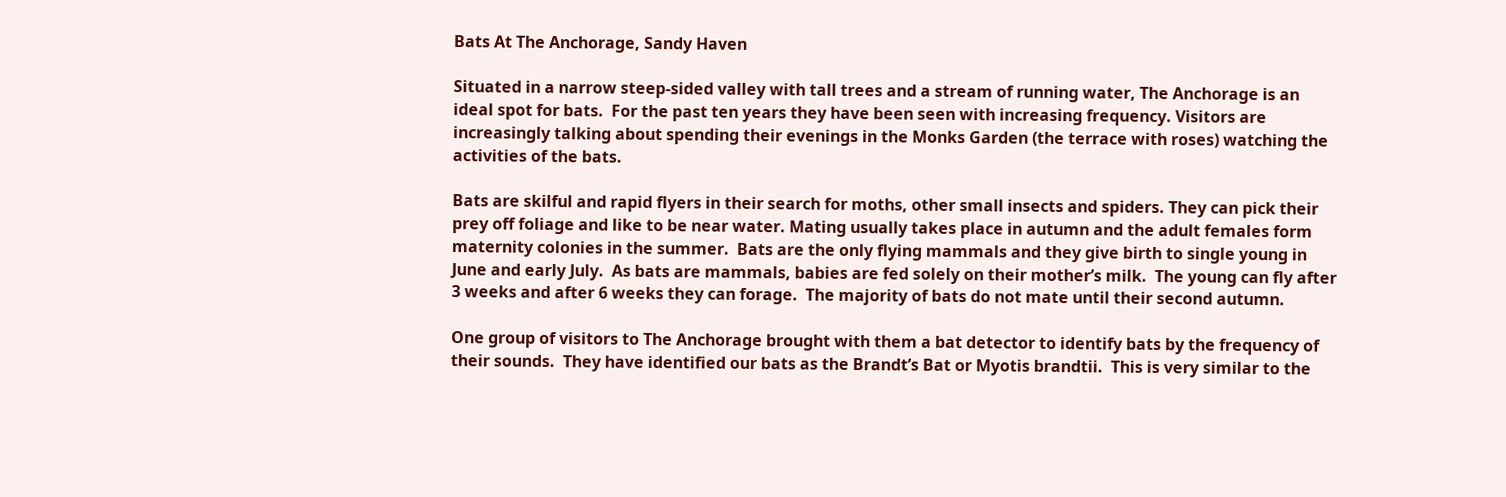Bats At The Anchorage, Sandy Haven

Situated in a narrow steep-sided valley with tall trees and a stream of running water, The Anchorage is an ideal spot for bats.  For the past ten years they have been seen with increasing frequency. Visitors are increasingly talking about spending their evenings in the Monks Garden (the terrace with roses) watching the activities of the bats.

Bats are skilful and rapid flyers in their search for moths, other small insects and spiders. They can pick their prey off foliage and like to be near water. Mating usually takes place in autumn and the adult females form maternity colonies in the summer.  Bats are the only flying mammals and they give birth to single young in June and early July.  As bats are mammals, babies are fed solely on their mother’s milk.  The young can fly after 3 weeks and after 6 weeks they can forage.  The majority of bats do not mate until their second autumn.

One group of visitors to The Anchorage brought with them a bat detector to identify bats by the frequency of their sounds.  They have identified our bats as the Brandt’s Bat or Myotis brandtii.  This is very similar to the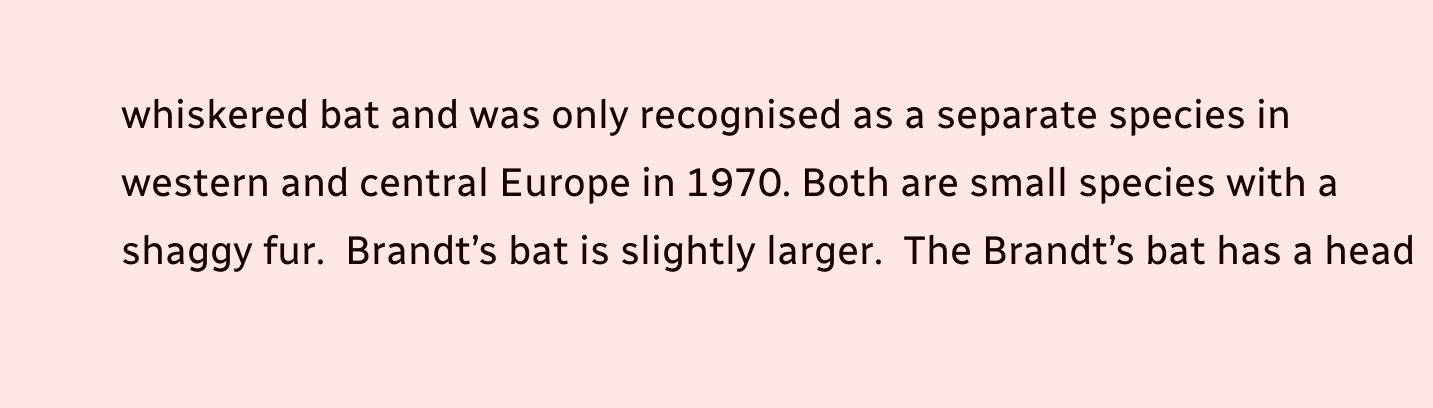whiskered bat and was only recognised as a separate species in western and central Europe in 1970. Both are small species with a shaggy fur.  Brandt’s bat is slightly larger.  The Brandt’s bat has a head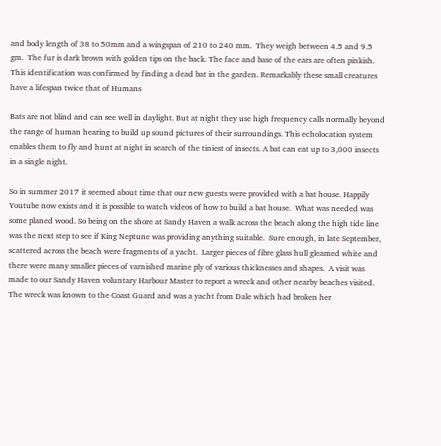and body length of 38 to 50mm and a wingspan of 210 to 240 mm.  They weigh between 4.5 and 9.5 gm.  The fur is dark brown with golden tips on the back. The face and base of the ears are often pinkish. This identification was confirmed by finding a dead bat in the garden. Remarkably these small creatures have a lifespan twice that of Humans

Bats are not blind and can see well in daylight. But at night they use high frequency calls normally beyond the range of human hearing to build up sound pictures of their surroundings. This echolocation system enables them to fly and hunt at night in search of the tiniest of insects. A bat can eat up to 3,000 insects in a single night.

So in summer 2017 it seemed about time that our new guests were provided with a bat house. Happily Youtube now exists and it is possible to watch videos of how to build a bat house.  What was needed was some planed wood. So being on the shore at Sandy Haven a walk across the beach along the high tide line was the next step to see if King Neptune was providing anything suitable.  Sure enough, in late September, scattered across the beach were fragments of a yacht.  Larger pieces of fibre glass hull gleamed white and there were many smaller pieces of varnished marine ply of various thicknesses and shapes.  A visit was made to our Sandy Haven voluntary Harbour Master to report a wreck and other nearby beaches visited.  The wreck was known to the Coast Guard and was a yacht from Dale which had broken her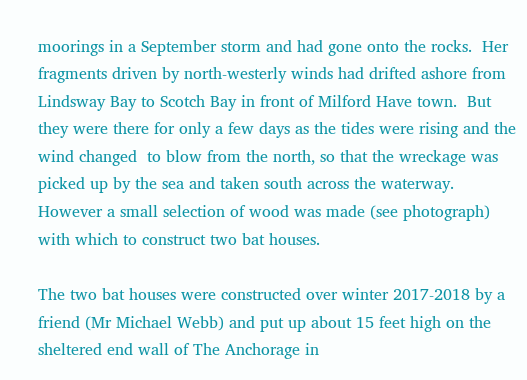moorings in a September storm and had gone onto the rocks.  Her fragments driven by north-westerly winds had drifted ashore from Lindsway Bay to Scotch Bay in front of Milford Have town.  But they were there for only a few days as the tides were rising and the wind changed  to blow from the north, so that the wreckage was picked up by the sea and taken south across the waterway. However a small selection of wood was made (see photograph) with which to construct two bat houses.

The two bat houses were constructed over winter 2017-2018 by a friend (Mr Michael Webb) and put up about 15 feet high on the sheltered end wall of The Anchorage in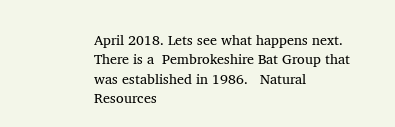April 2018. Lets see what happens next. There is a  Pembrokeshire Bat Group that was established in 1986.   Natural Resources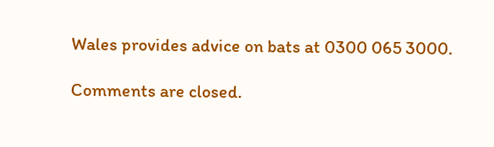Wales provides advice on bats at 0300 065 3000.

Comments are closed.